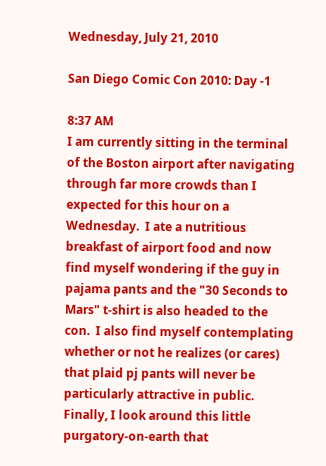Wednesday, July 21, 2010

San Diego Comic Con 2010: Day -1

8:37 AM
I am currently sitting in the terminal of the Boston airport after navigating through far more crowds than I expected for this hour on a Wednesday.  I ate a nutritious breakfast of airport food and now find myself wondering if the guy in pajama pants and the "30 Seconds to Mars" t-shirt is also headed to the con.  I also find myself contemplating whether or not he realizes (or cares) that plaid pj pants will never be particularly attractive in public.  Finally, I look around this little purgatory-on-earth that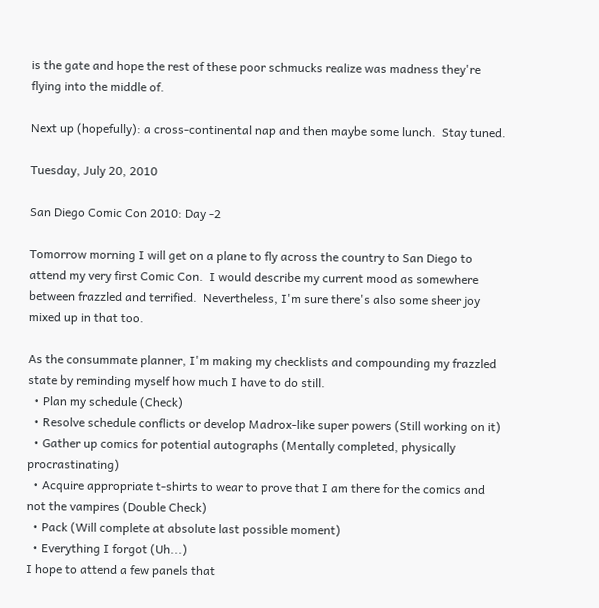is the gate and hope the rest of these poor schmucks realize was madness they're flying into the middle of.

Next up (hopefully): a cross-continental nap and then maybe some lunch.  Stay tuned.

Tuesday, July 20, 2010

San Diego Comic Con 2010: Day -2

Tomorrow morning I will get on a plane to fly across the country to San Diego to attend my very first Comic Con.  I would describe my current mood as somewhere between frazzled and terrified.  Nevertheless, I'm sure there's also some sheer joy mixed up in that too.

As the consummate planner, I'm making my checklists and compounding my frazzled state by reminding myself how much I have to do still.
  • Plan my schedule (Check)
  • Resolve schedule conflicts or develop Madrox-like super powers (Still working on it)
  • Gather up comics for potential autographs (Mentally completed, physically procrastinating)
  • Acquire appropriate t-shirts to wear to prove that I am there for the comics and not the vampires (Double Check)
  • Pack (Will complete at absolute last possible moment)
  • Everything I forgot (Uh...)
I hope to attend a few panels that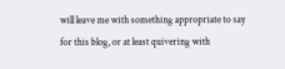will leave me with something appropriate to say for this blog, or at least quivering with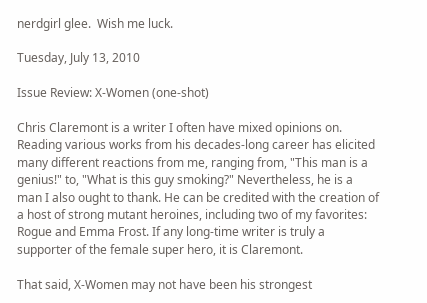nerdgirl glee.  Wish me luck.

Tuesday, July 13, 2010

Issue Review: X-Women (one-shot)

Chris Claremont is a writer I often have mixed opinions on. Reading various works from his decades-long career has elicited many different reactions from me, ranging from, "This man is a genius!" to, "What is this guy smoking?" Nevertheless, he is a man I also ought to thank. He can be credited with the creation of a host of strong mutant heroines, including two of my favorites: Rogue and Emma Frost. If any long-time writer is truly a supporter of the female super hero, it is Claremont.

That said, X-Women may not have been his strongest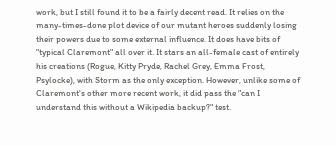work, but I still found it to be a fairly decent read. It relies on the many-times-done plot device of our mutant heroes suddenly losing their powers due to some external influence. It does have bits of "typical Claremont" all over it. It stars an all-female cast of entirely his creations (Rogue, Kitty Pryde, Rachel Grey, Emma Frost, Psylocke), with Storm as the only exception. However, unlike some of Claremont's other more recent work, it did pass the "can I understand this without a Wikipedia backup?" test.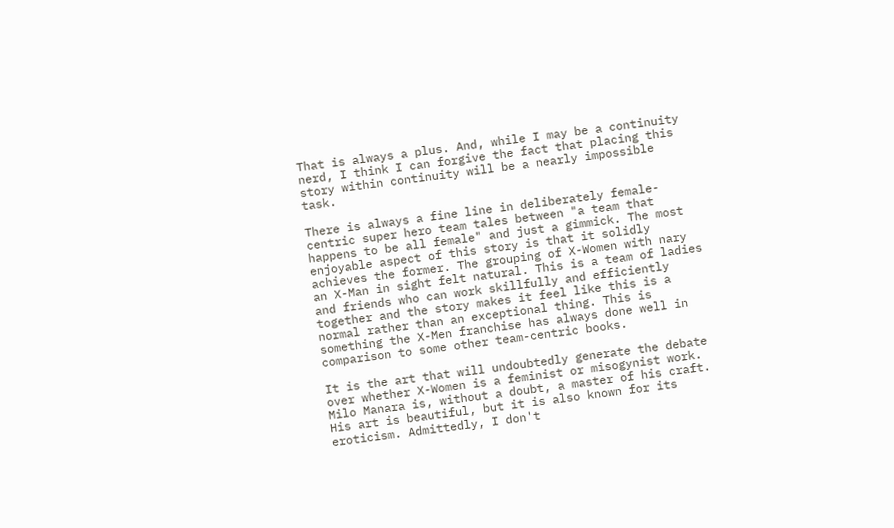That is always a plus. And, while I may be a continuity nerd, I think I can forgive the fact that placing this story within continuity will be a nearly impossible task.

There is always a fine line in deliberately female-centric super hero team tales between "a team that happens to be all female" and just a gimmick. The most enjoyable aspect of this story is that it solidly achieves the former. The grouping of X-Women with nary an X-Man in sight felt natural. This is a team of ladies and friends who can work skillfully and efficiently together and the story makes it feel like this is a normal rather than an exceptional thing. This is something the X-Men franchise has always done well in comparison to some other team-centric books.

It is the art that will undoubtedly generate the debate over whether X-Women is a feminist or misogynist work. Milo Manara is, without a doubt, a master of his craft. His art is beautiful, but it is also known for its eroticism. Admittedly, I don't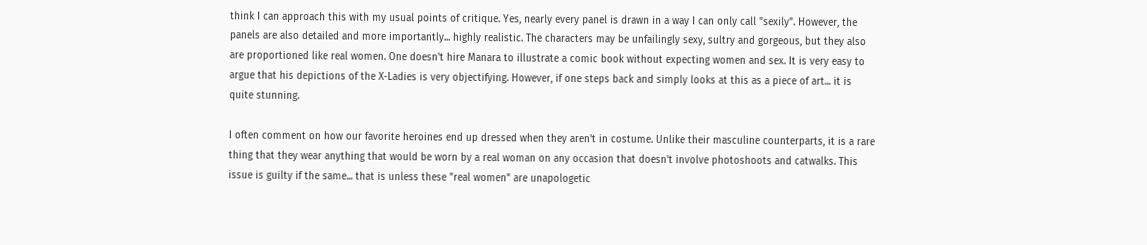think I can approach this with my usual points of critique. Yes, nearly every panel is drawn in a way I can only call "sexily". However, the panels are also detailed and more importantly... highly realistic. The characters may be unfailingly sexy, sultry and gorgeous, but they also are proportioned like real women. One doesn't hire Manara to illustrate a comic book without expecting women and sex. It is very easy to argue that his depictions of the X-Ladies is very objectifying. However, if one steps back and simply looks at this as a piece of art... it is quite stunning.

I often comment on how our favorite heroines end up dressed when they aren't in costume. Unlike their masculine counterparts, it is a rare thing that they wear anything that would be worn by a real woman on any occasion that doesn't involve photoshoots and catwalks. This issue is guilty if the same... that is unless these "real women" are unapologetic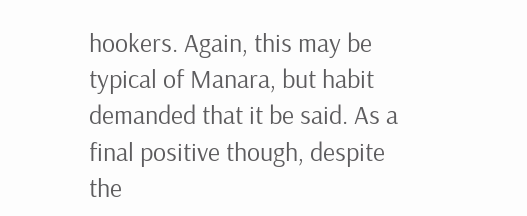hookers. Again, this may be typical of Manara, but habit demanded that it be said. As a final positive though, despite the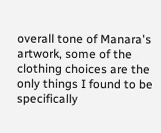overall tone of Manara's artwork, some of the clothing choices are the only things I found to be specifically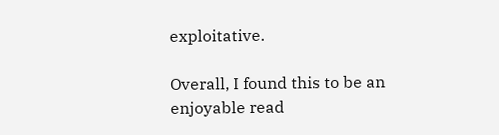exploitative.

Overall, I found this to be an enjoyable read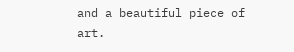and a beautiful piece of art.